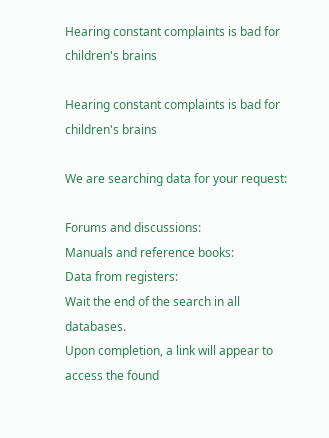Hearing constant complaints is bad for children's brains

Hearing constant complaints is bad for children's brains

We are searching data for your request:

Forums and discussions:
Manuals and reference books:
Data from registers:
Wait the end of the search in all databases.
Upon completion, a link will appear to access the found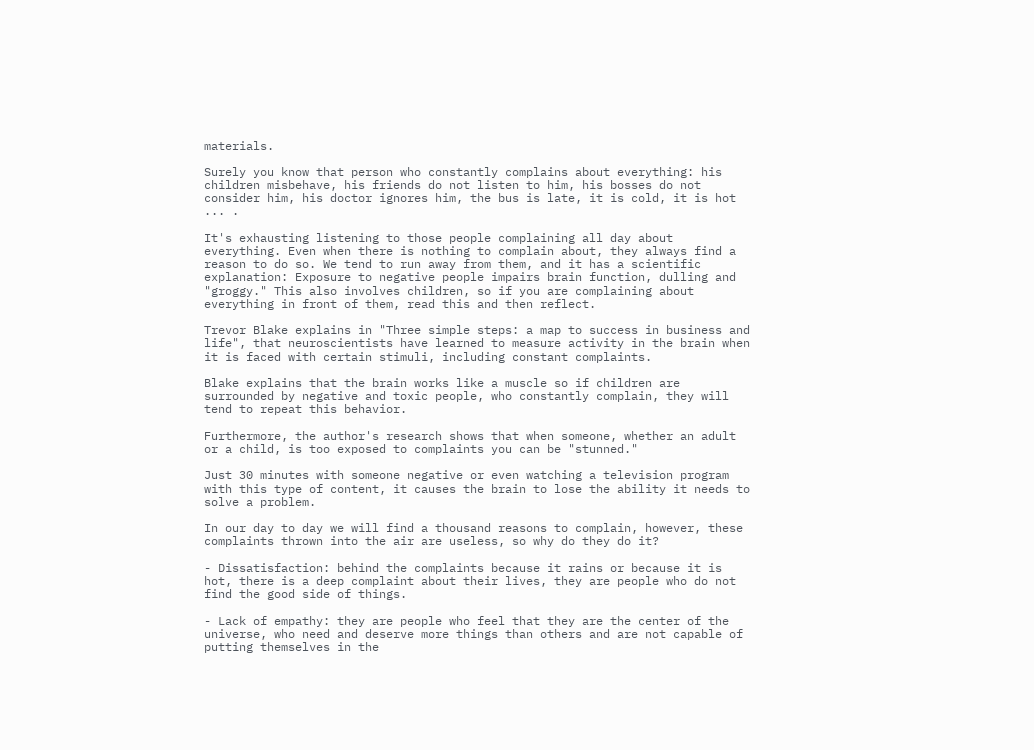materials.

Surely you know that person who constantly complains about everything: his children misbehave, his friends do not listen to him, his bosses do not consider him, his doctor ignores him, the bus is late, it is cold, it is hot ... .

It's exhausting listening to those people complaining all day about everything. Even when there is nothing to complain about, they always find a reason to do so. We tend to run away from them, and it has a scientific explanation: Exposure to negative people impairs brain function, dulling and "groggy." This also involves children, so if you are complaining about everything in front of them, read this and then reflect.

Trevor Blake explains in "Three simple steps: a map to success in business and life", that neuroscientists have learned to measure activity in the brain when it is faced with certain stimuli, including constant complaints.

Blake explains that the brain works like a muscle so if children are surrounded by negative and toxic people, who constantly complain, they will tend to repeat this behavior.

Furthermore, the author's research shows that when someone, whether an adult or a child, is too exposed to complaints you can be "stunned."

Just 30 minutes with someone negative or even watching a television program with this type of content, it causes the brain to lose the ability it needs to solve a problem.

In our day to day we will find a thousand reasons to complain, however, these complaints thrown into the air are useless, so why do they do it?

- Dissatisfaction: behind the complaints because it rains or because it is hot, there is a deep complaint about their lives, they are people who do not find the good side of things.

- Lack of empathy: they are people who feel that they are the center of the universe, who need and deserve more things than others and are not capable of putting themselves in the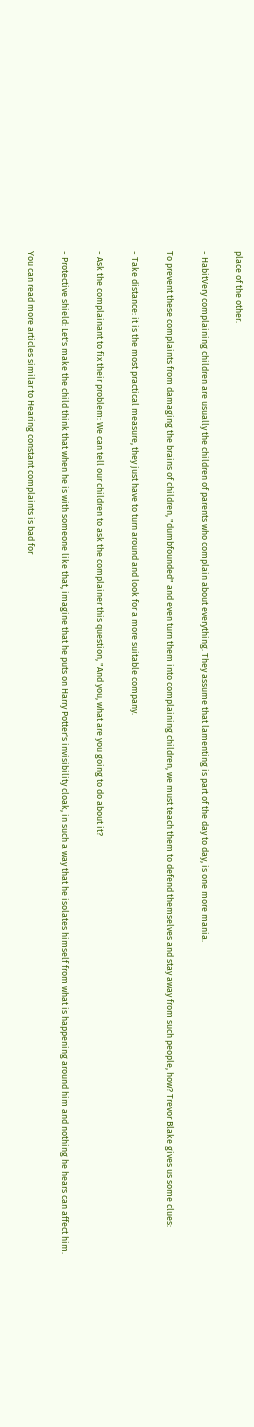place of the other.

- HabitVery complaining children are usually the children of parents who complain about everything. They assume that lamenting is part of the day to day, is one more mania.

To prevent these complaints from damaging the brains of children, "dumbfounded" and even turn them into complaining children, we must teach them to defend themselves and stay away from such people, how? Trevor Blake gives us some clues:

- Take distance: it is the most practical measure, they just have to turn around and look for a more suitable company.

- Ask the complainant to fix their problem: We can tell our children to ask the complainer this question, "And you, what are you going to do about it?

- Protective shield: Let's make the child think that when he is with someone like that, imagine that he puts on Harry Potter's invisibility cloak, in such a way that he isolates himself from what is happening around him and nothing he hears can affect him.

You can read more articles similar to Hearing constant complaints is bad for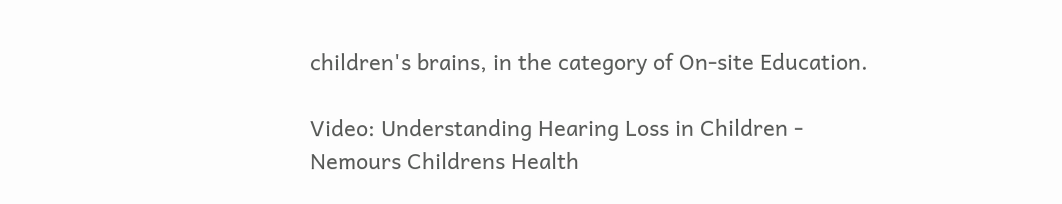children's brains, in the category of On-site Education.

Video: Understanding Hearing Loss in Children - Nemours Childrens Health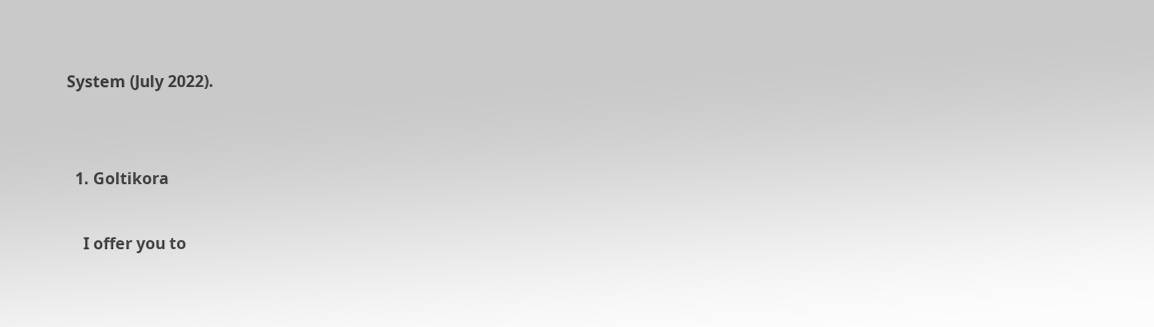System (July 2022).


  1. Goltikora

    I offer you to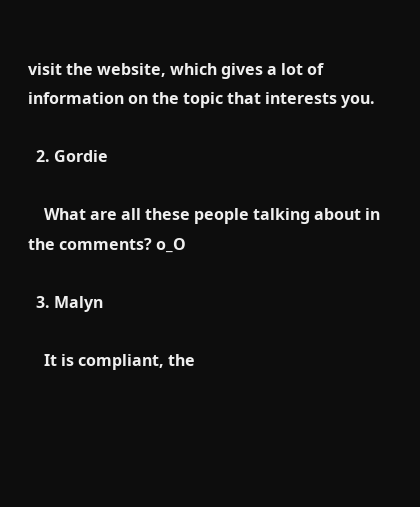visit the website, which gives a lot of information on the topic that interests you.

  2. Gordie

    What are all these people talking about in the comments? o_O

  3. Malyn

    It is compliant, the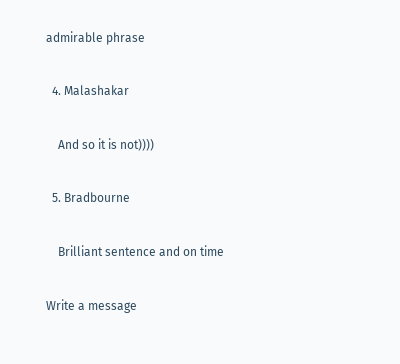admirable phrase

  4. Malashakar

    And so it is not))))

  5. Bradbourne

    Brilliant sentence and on time

Write a message